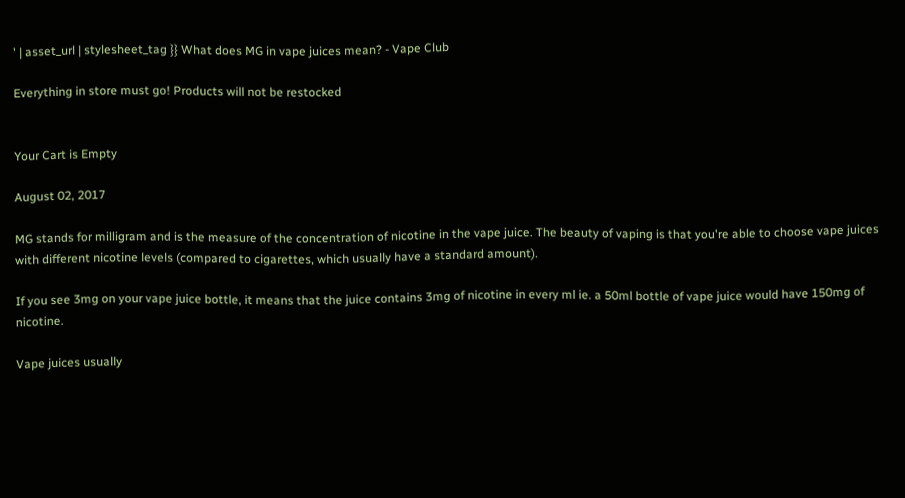' | asset_url | stylesheet_tag }} What does MG in vape juices mean? - Vape Club

Everything in store must go! Products will not be restocked


Your Cart is Empty

August 02, 2017

MG stands for milligram and is the measure of the concentration of nicotine in the vape juice. The beauty of vaping is that you're able to choose vape juices with different nicotine levels (compared to cigarettes, which usually have a standard amount).

If you see 3mg on your vape juice bottle, it means that the juice contains 3mg of nicotine in every ml ie. a 50ml bottle of vape juice would have 150mg of nicotine.

Vape juices usually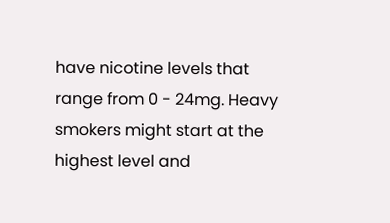have nicotine levels that range from 0 - 24mg. Heavy smokers might start at the highest level and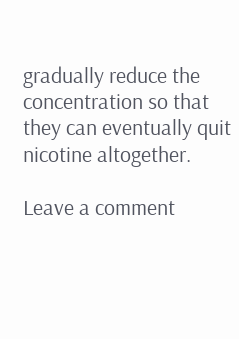gradually reduce the concentration so that they can eventually quit nicotine altogether.

Leave a comment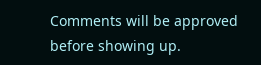Comments will be approved before showing up.